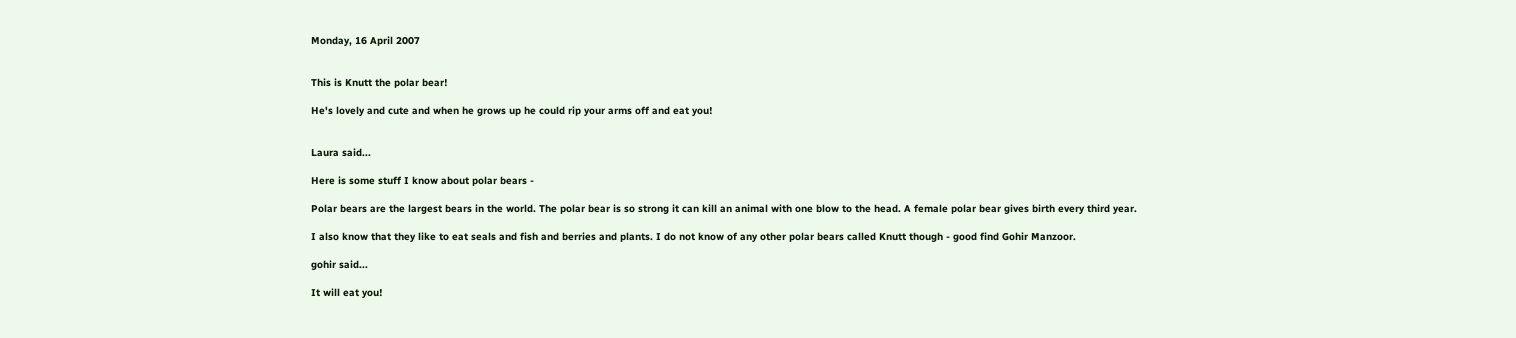Monday, 16 April 2007


This is Knutt the polar bear!

He's lovely and cute and when he grows up he could rip your arms off and eat you!


Laura said...

Here is some stuff I know about polar bears -

Polar bears are the largest bears in the world. The polar bear is so strong it can kill an animal with one blow to the head. A female polar bear gives birth every third year.

I also know that they like to eat seals and fish and berries and plants. I do not know of any other polar bears called Knutt though - good find Gohir Manzoor.

gohir said...

It will eat you!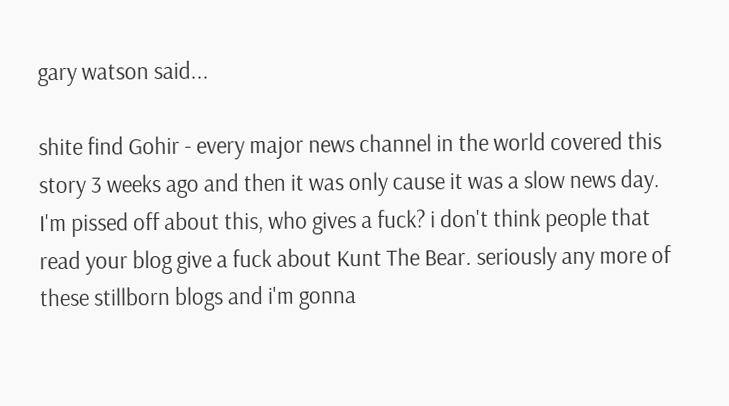gary watson said...

shite find Gohir - every major news channel in the world covered this story 3 weeks ago and then it was only cause it was a slow news day. I'm pissed off about this, who gives a fuck? i don't think people that read your blog give a fuck about Kunt The Bear. seriously any more of these stillborn blogs and i'm gonna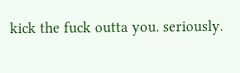kick the fuck outta you. seriously.